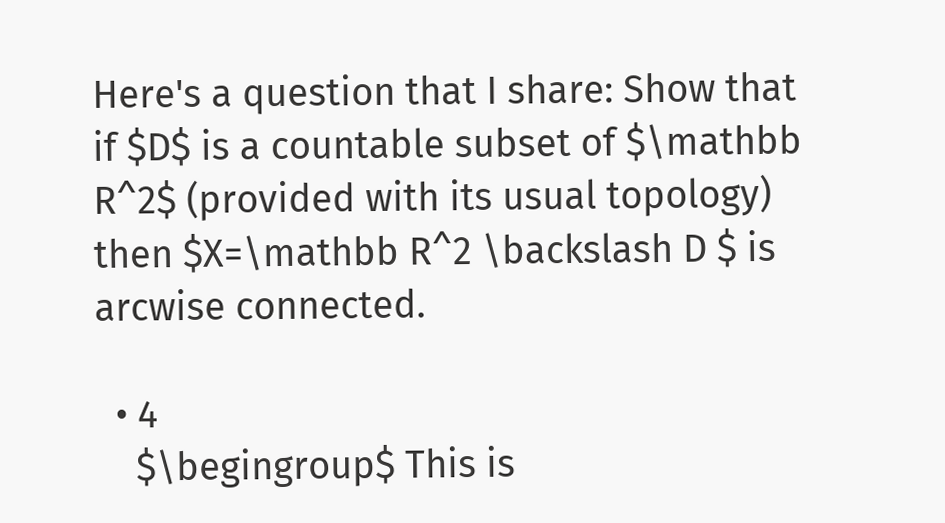Here's a question that I share: Show that if $D$ is a countable subset of $\mathbb R^2$ (provided with its usual topology) then $X=\mathbb R^2 \backslash D $ is arcwise connected.

  • 4
    $\begingroup$ This is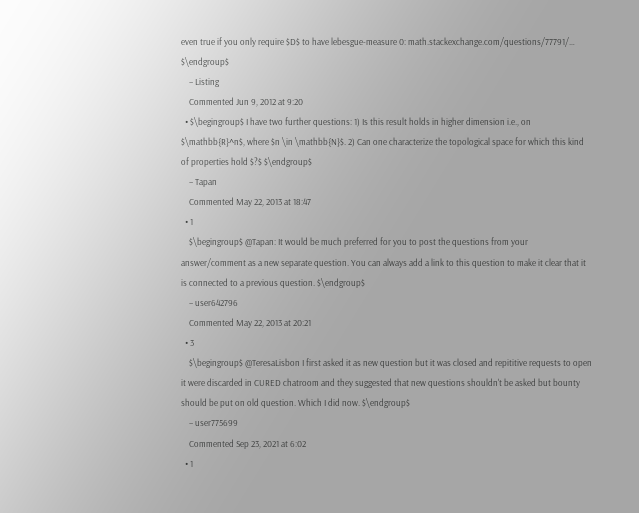even true if you only require $D$ to have lebesgue-measure 0: math.stackexchange.com/questions/77791/… $\endgroup$
    – Listing
    Commented Jun 9, 2012 at 9:20
  • $\begingroup$ I have two further questions: 1) Is this result holds in higher dimension i.e., on $\mathbb{R}^n$, where $n \in \mathbb{N}$. 2) Can one characterize the topological space for which this kind of properties hold $?$ $\endgroup$
    – Tapan
    Commented May 22, 2013 at 18:47
  • 1
    $\begingroup$ @Tapan: It would be much preferred for you to post the questions from your answer/comment as a new separate question. You can always add a link to this question to make it clear that it is connected to a previous question. $\endgroup$
    – user642796
    Commented May 22, 2013 at 20:21
  • 3
    $\begingroup$ @TeresaLisbon I first asked it as new question but it was closed and repititive requests to open it were discarded in CURED chatroom and they suggested that new questions shouldn't be asked but bounty should be put on old question. Which I did now. $\endgroup$
    – user775699
    Commented Sep 23, 2021 at 6:02
  • 1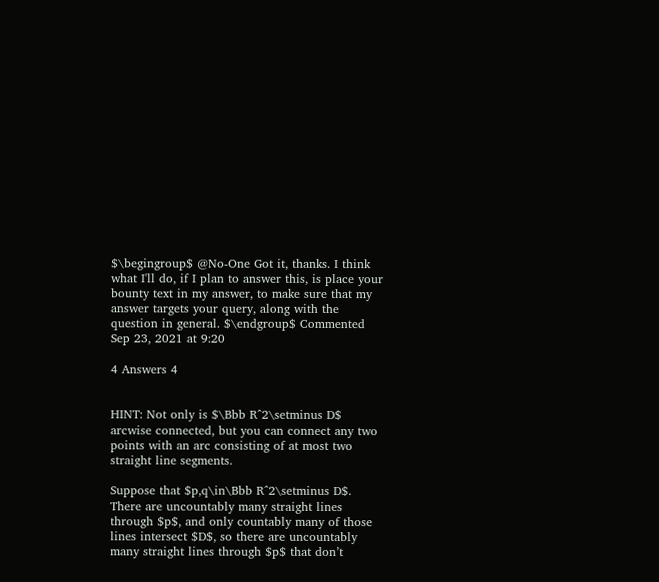$\begingroup$ @No-One Got it, thanks. I think what I'll do, if I plan to answer this, is place your bounty text in my answer, to make sure that my answer targets your query, along with the question in general. $\endgroup$ Commented Sep 23, 2021 at 9:20

4 Answers 4


HINT: Not only is $\Bbb R^2\setminus D$ arcwise connected, but you can connect any two points with an arc consisting of at most two straight line segments.

Suppose that $p,q\in\Bbb R^2\setminus D$. There are uncountably many straight lines through $p$, and only countably many of those lines intersect $D$, so there are uncountably many straight lines through $p$ that don’t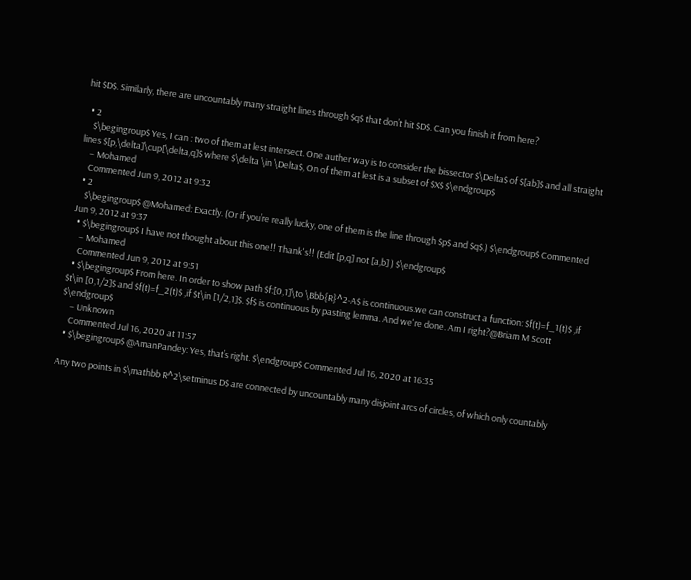hit $D$. Similarly, there are uncountably many straight lines through $q$ that don’t hit $D$. Can you finish it from here?

  • 2
    $\begingroup$ Yes, I can : two of them at lest intersect. One auther way is to consider the bissector $\Delta$ of $[ab]$ and all straight lines $[p,\delta]\cup[\delta,q]$ where $\delta \in \Delta$, On of them at lest is a subset of $X$ $\endgroup$
    – Mohamed
    Commented Jun 9, 2012 at 9:32
  • 2
    $\begingroup$ @Mohamed: Exactly. (Or if you’re really lucky, one of them is the line through $p$ and $q$.) $\endgroup$ Commented Jun 9, 2012 at 9:37
  • $\begingroup$ I have not thought about this one!! Thank's!! (Edit [p,q] not [a,b] ) $\endgroup$
    – Mohamed
    Commented Jun 9, 2012 at 9:51
  • $\begingroup$ From here. In order to show path $f:[0,1]\to \Bbb{R}^2-A$ is continuous.we can construct a function: $f(t)=f_1(t)$ ,if $t\in [0,1/2]$ and $f(t)=f_2(t)$ ,if $t\in [1/2,1]$. $f$ is continuous by pasting lemma. And we're done. Am I right?@Briam M Scott $\endgroup$
    – Unknown
    Commented Jul 16, 2020 at 11:57
  • $\begingroup$ @AmanPandey: Yes, that’s right. $\endgroup$ Commented Jul 16, 2020 at 16:35

Any two points in $\mathbb R^2\setminus D$ are connected by uncountably many disjoint arcs of circles, of which only countably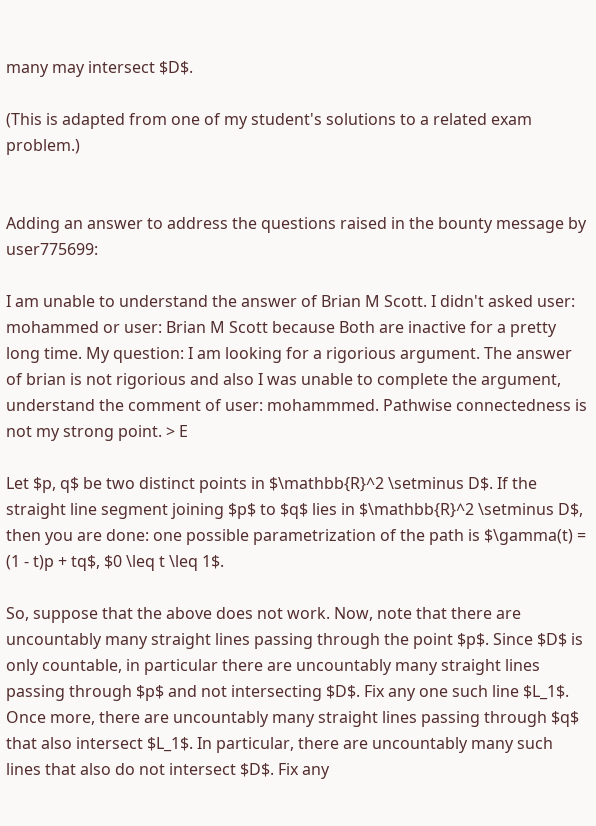many may intersect $D$.

(This is adapted from one of my student's solutions to a related exam problem.)


Adding an answer to address the questions raised in the bounty message by user775699:

I am unable to understand the answer of Brian M Scott. I didn't asked user: mohammed or user: Brian M Scott because Both are inactive for a pretty long time. My question: I am looking for a rigorious argument. The answer of brian is not rigorious and also I was unable to complete the argument, understand the comment of user: mohammmed. Pathwise connectedness is not my strong point. > E

Let $p, q$ be two distinct points in $\mathbb{R}^2 \setminus D$. If the straight line segment joining $p$ to $q$ lies in $\mathbb{R}^2 \setminus D$, then you are done: one possible parametrization of the path is $\gamma(t) = (1 - t)p + tq$, $0 \leq t \leq 1$.

So, suppose that the above does not work. Now, note that there are uncountably many straight lines passing through the point $p$. Since $D$ is only countable, in particular there are uncountably many straight lines passing through $p$ and not intersecting $D$. Fix any one such line $L_1$. Once more, there are uncountably many straight lines passing through $q$ that also intersect $L_1$. In particular, there are uncountably many such lines that also do not intersect $D$. Fix any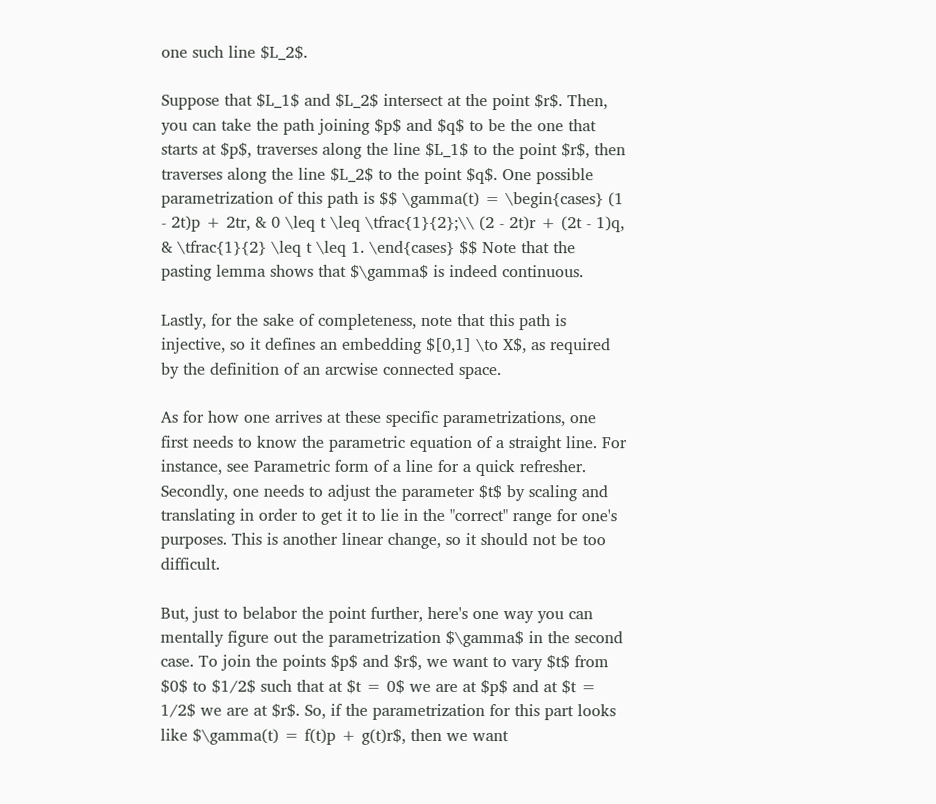one such line $L_2$.

Suppose that $L_1$ and $L_2$ intersect at the point $r$. Then, you can take the path joining $p$ and $q$ to be the one that starts at $p$, traverses along the line $L_1$ to the point $r$, then traverses along the line $L_2$ to the point $q$. One possible parametrization of this path is $$ \gamma(t) = \begin{cases} (1 - 2t)p + 2tr, & 0 \leq t \leq \tfrac{1}{2};\\ (2 - 2t)r + (2t - 1)q, & \tfrac{1}{2} \leq t \leq 1. \end{cases} $$ Note that the pasting lemma shows that $\gamma$ is indeed continuous.

Lastly, for the sake of completeness, note that this path is injective, so it defines an embedding $[0,1] \to X$, as required by the definition of an arcwise connected space.

As for how one arrives at these specific parametrizations, one first needs to know the parametric equation of a straight line. For instance, see Parametric form of a line for a quick refresher. Secondly, one needs to adjust the parameter $t$ by scaling and translating in order to get it to lie in the "correct" range for one's purposes. This is another linear change, so it should not be too difficult.

But, just to belabor the point further, here's one way you can mentally figure out the parametrization $\gamma$ in the second case. To join the points $p$ and $r$, we want to vary $t$ from $0$ to $1/2$ such that at $t = 0$ we are at $p$ and at $t = 1/2$ we are at $r$. So, if the parametrization for this part looks like $\gamma(t) = f(t)p + g(t)r$, then we want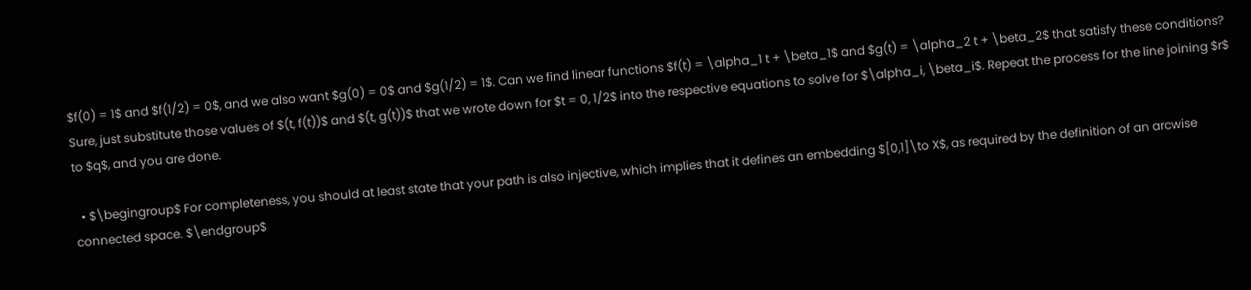$f(0) = 1$ and $f(1/2) = 0$, and we also want $g(0) = 0$ and $g(1/2) = 1$. Can we find linear functions $f(t) = \alpha_1 t + \beta_1$ and $g(t) = \alpha_2 t + \beta_2$ that satisfy these conditions? Sure, just substitute those values of $(t, f(t))$ and $(t, g(t))$ that we wrote down for $t = 0, 1/2$ into the respective equations to solve for $\alpha_i, \beta_i$. Repeat the process for the line joining $r$ to $q$, and you are done.

  • $\begingroup$ For completeness, you should at least state that your path is also injective, which implies that it defines an embedding $[0,1]\to X$, as required by the definition of an arcwise connected space. $\endgroup$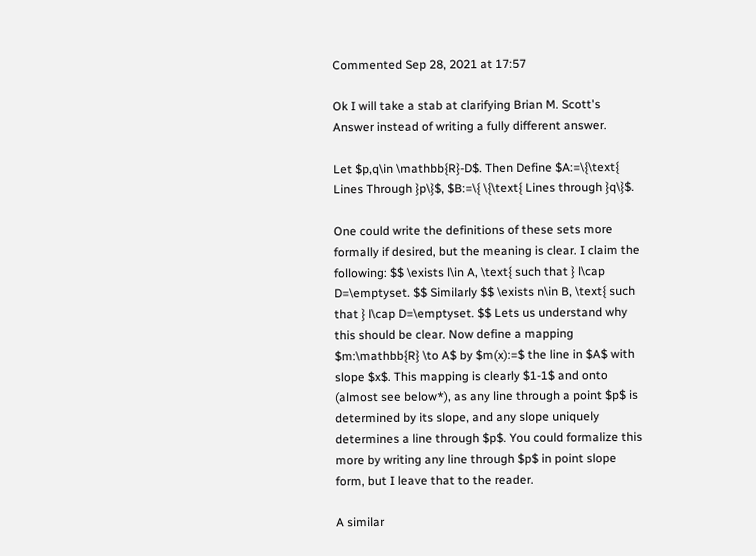Commented Sep 28, 2021 at 17:57

Ok I will take a stab at clarifying Brian M. Scott's Answer instead of writing a fully different answer.

Let $p,q\in \mathbb{R}-D$. Then Define $A:=\{\text{ Lines Through }p\}$, $B:=\{ \{\text{ Lines through }q\}$.

One could write the definitions of these sets more formally if desired, but the meaning is clear. I claim the following: $$ \exists l\in A, \text{ such that } l\cap D=\emptyset. $$ Similarly $$ \exists n\in B, \text{ such that } l\cap D=\emptyset. $$ Lets us understand why this should be clear. Now define a mapping $m:\mathbb{R} \to A$ by $m(x):=$ the line in $A$ with slope $x$. This mapping is clearly $1-1$ and onto (almost see below*), as any line through a point $p$ is determined by its slope, and any slope uniquely determines a line through $p$. You could formalize this more by writing any line through $p$ in point slope form, but I leave that to the reader.

A similar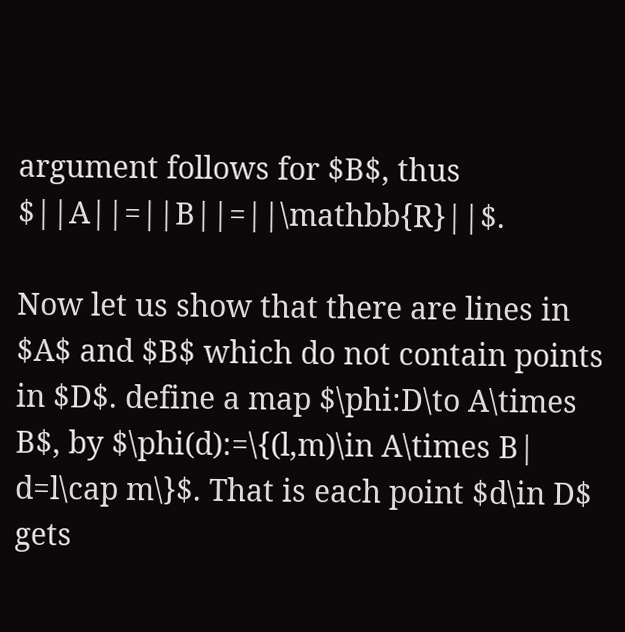argument follows for $B$, thus $||A||=||B||=||\mathbb{R}||$.

Now let us show that there are lines in $A$ and $B$ which do not contain points in $D$. define a map $\phi:D\to A\times B$, by $\phi(d):=\{(l,m)\in A\times B| d=l\cap m\}$. That is each point $d\in D$ gets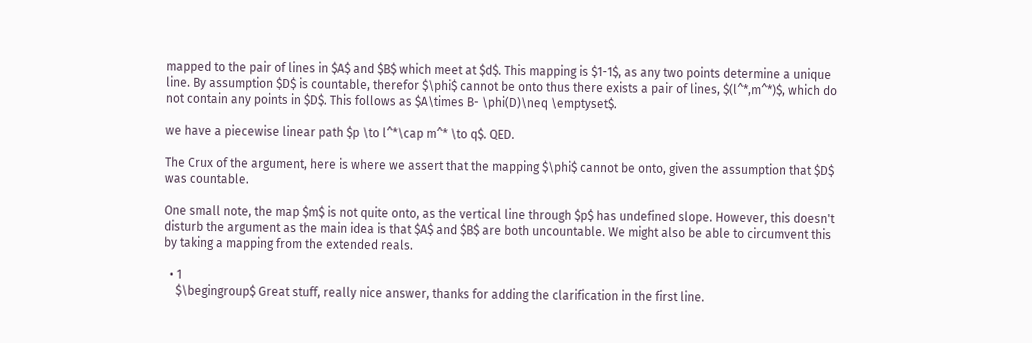mapped to the pair of lines in $A$ and $B$ which meet at $d$. This mapping is $1-1$, as any two points determine a unique line. By assumption $D$ is countable, therefor $\phi$ cannot be onto thus there exists a pair of lines, $(l^*,m^*)$, which do not contain any points in $D$. This follows as $A\times B- \phi(D)\neq \emptyset$.

we have a piecewise linear path $p \to l^*\cap m^* \to q$. QED.

The Crux of the argument, here is where we assert that the mapping $\phi$ cannot be onto, given the assumption that $D$ was countable.

One small note, the map $m$ is not quite onto, as the vertical line through $p$ has undefined slope. However, this doesn't disturb the argument as the main idea is that $A$ and $B$ are both uncountable. We might also be able to circumvent this by taking a mapping from the extended reals.

  • 1
    $\begingroup$ Great stuff, really nice answer, thanks for adding the clarification in the first line.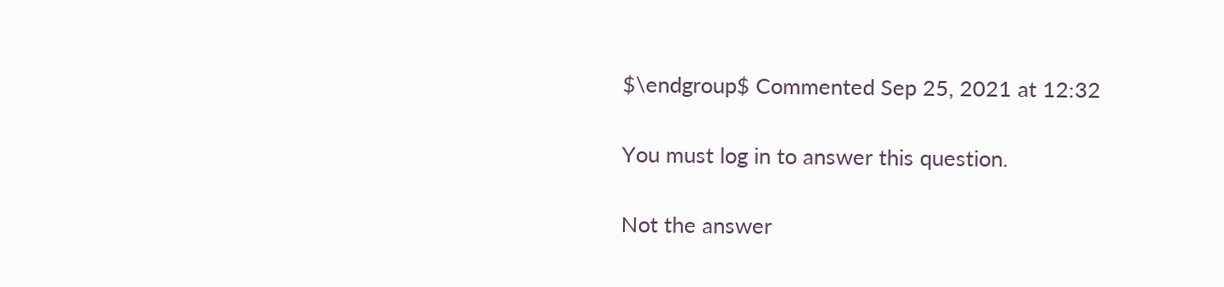$\endgroup$ Commented Sep 25, 2021 at 12:32

You must log in to answer this question.

Not the answer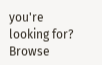you're looking for? Browse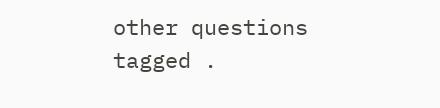other questions tagged .